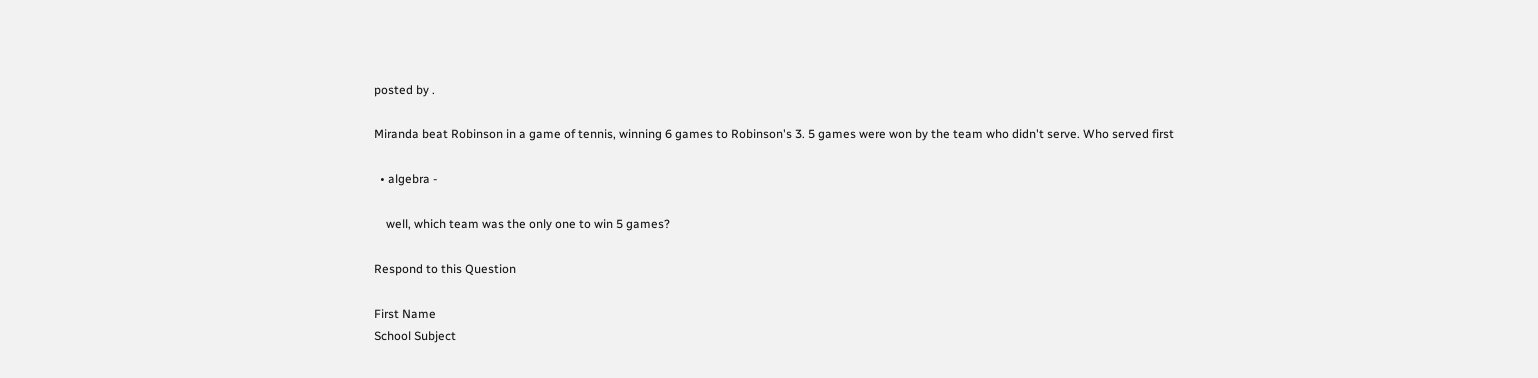posted by .

Miranda beat Robinson in a game of tennis, winning 6 games to Robinson's 3. 5 games were won by the team who didn't serve. Who served first

  • algebra -

    well, which team was the only one to win 5 games?

Respond to this Question

First Name
School Subject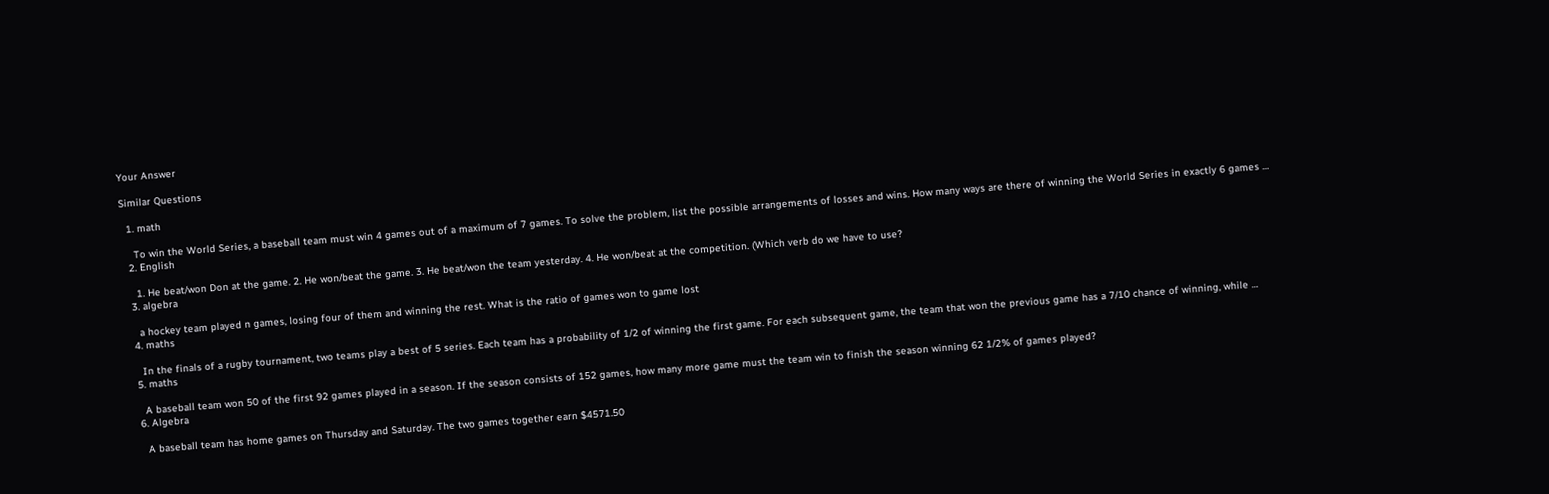Your Answer

Similar Questions

  1. math

    To win the World Series, a baseball team must win 4 games out of a maximum of 7 games. To solve the problem, list the possible arrangements of losses and wins. How many ways are there of winning the World Series in exactly 6 games …
  2. English

    1. He beat/won Don at the game. 2. He won/beat the game. 3. He beat/won the team yesterday. 4. He won/beat at the competition. (Which verb do we have to use?
  3. algebra

    a hockey team played n games, losing four of them and winning the rest. What is the ratio of games won to game lost
  4. maths

    In the finals of a rugby tournament, two teams play a best of 5 series. Each team has a probability of 1/2 of winning the first game. For each subsequent game, the team that won the previous game has a 7/10 chance of winning, while …
  5. maths

    A baseball team won 50 of the first 92 games played in a season. If the season consists of 152 games, how many more game must the team win to finish the season winning 62 1/2% of games played?
  6. Algebra

    A baseball team has home games on Thursday and Saturday. The two games together earn $4571.50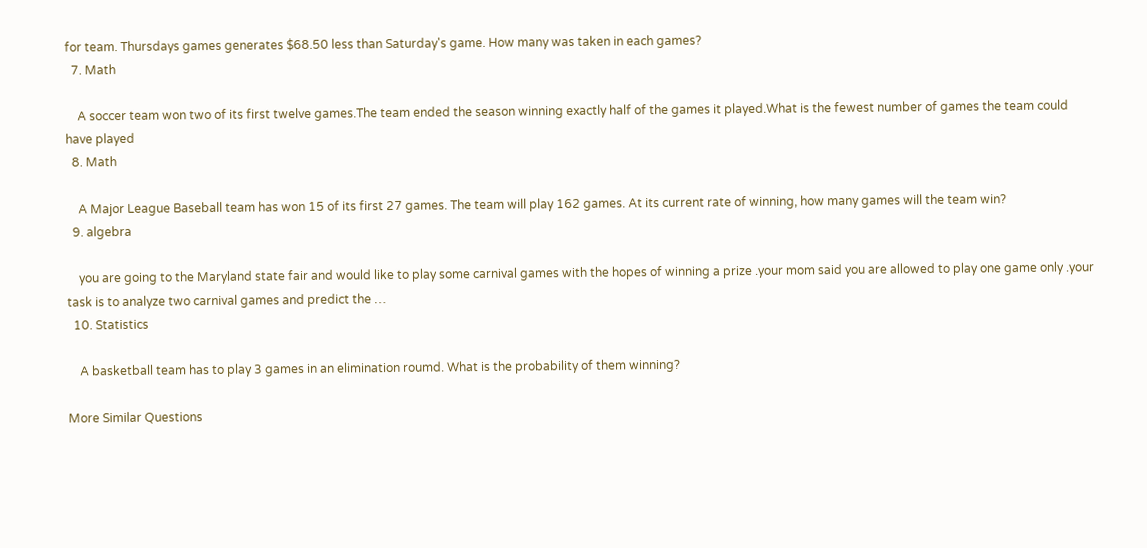for team. Thursdays games generates $68.50 less than Saturday's game. How many was taken in each games?
  7. Math

    A soccer team won two of its first twelve games.The team ended the season winning exactly half of the games it played.What is the fewest number of games the team could have played
  8. Math

    A Major League Baseball team has won 15 of its first 27 games. The team will play 162 games. At its current rate of winning, how many games will the team win?
  9. algebra

    you are going to the Maryland state fair and would like to play some carnival games with the hopes of winning a prize .your mom said you are allowed to play one game only .your task is to analyze two carnival games and predict the …
  10. Statistics

    A basketball team has to play 3 games in an elimination roumd. What is the probability of them winning?

More Similar Questions